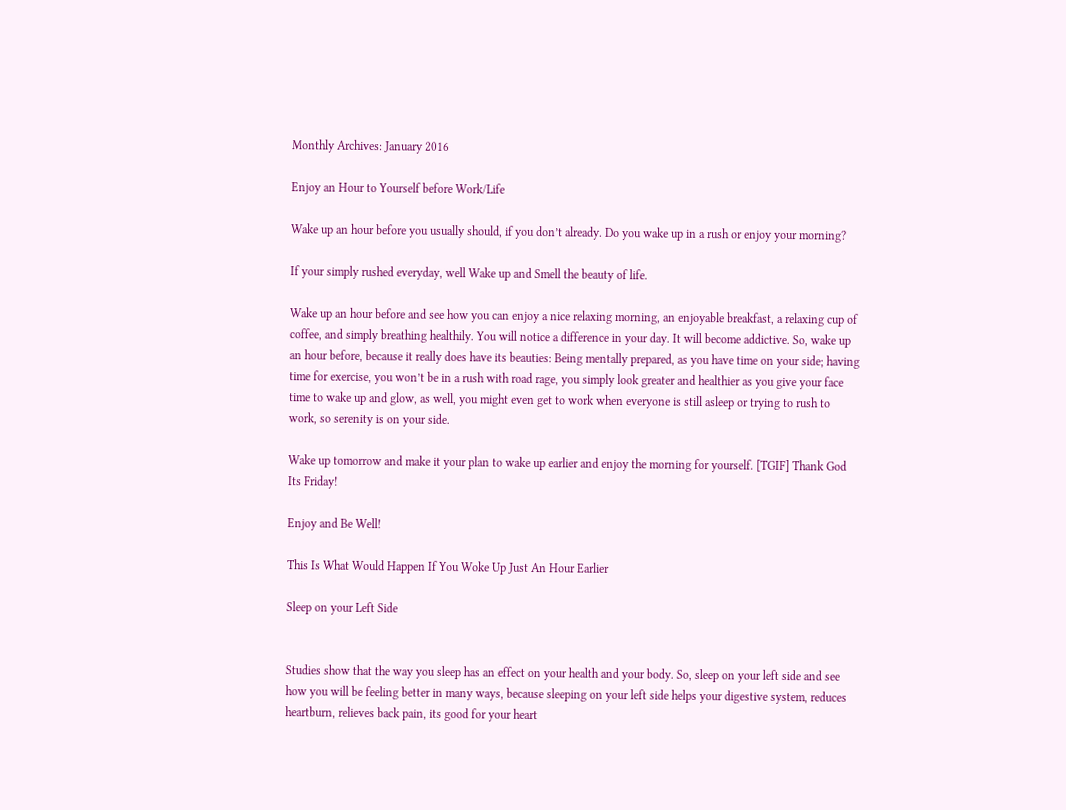Monthly Archives: January 2016

Enjoy an Hour to Yourself before Work/Life

Wake up an hour before you usually should, if you don’t already. Do you wake up in a rush or enjoy your morning?

If your simply rushed everyday, well Wake up and Smell the beauty of life.

Wake up an hour before and see how you can enjoy a nice relaxing morning, an enjoyable breakfast, a relaxing cup of coffee, and simply breathing healthily. You will notice a difference in your day. It will become addictive. So, wake up an hour before, because it really does have its beauties: Being mentally prepared, as you have time on your side; having time for exercise, you won’t be in a rush with road rage, you simply look greater and healthier as you give your face time to wake up and glow, as well, you might even get to work when everyone is still asleep or trying to rush to work, so serenity is on your side.

Wake up tomorrow and make it your plan to wake up earlier and enjoy the morning for yourself. [TGIF] Thank God Its Friday!

Enjoy and Be Well!

This Is What Would Happen If You Woke Up Just An Hour Earlier

Sleep on your Left Side


Studies show that the way you sleep has an effect on your health and your body. So, sleep on your left side and see how you will be feeling better in many ways, because sleeping on your left side helps your digestive system, reduces heartburn, relieves back pain, its good for your heart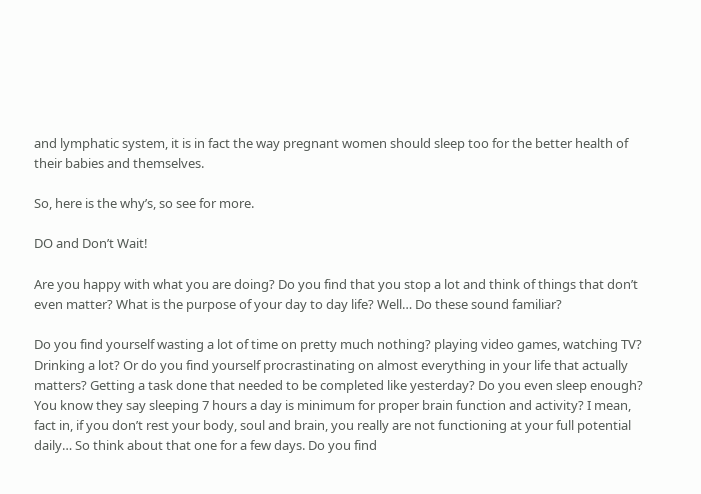and lymphatic system, it is in fact the way pregnant women should sleep too for the better health of their babies and themselves.

So, here is the why’s, so see for more.

DO and Don’t Wait!

Are you happy with what you are doing? Do you find that you stop a lot and think of things that don’t even matter? What is the purpose of your day to day life? Well… Do these sound familiar?

Do you find yourself wasting a lot of time on pretty much nothing? playing video games, watching TV? Drinking a lot? Or do you find yourself procrastinating on almost everything in your life that actually matters? Getting a task done that needed to be completed like yesterday? Do you even sleep enough? You know they say sleeping 7 hours a day is minimum for proper brain function and activity? I mean, fact in, if you don’t rest your body, soul and brain, you really are not functioning at your full potential daily… So think about that one for a few days. Do you find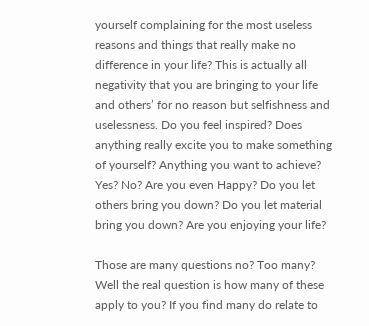yourself complaining for the most useless reasons and things that really make no difference in your life? This is actually all negativity that you are bringing to your life and others’ for no reason but selfishness and uselessness. Do you feel inspired? Does anything really excite you to make something of yourself? Anything you want to achieve? Yes? No? Are you even Happy? Do you let others bring you down? Do you let material bring you down? Are you enjoying your life?

Those are many questions no? Too many? Well the real question is how many of these apply to you? If you find many do relate to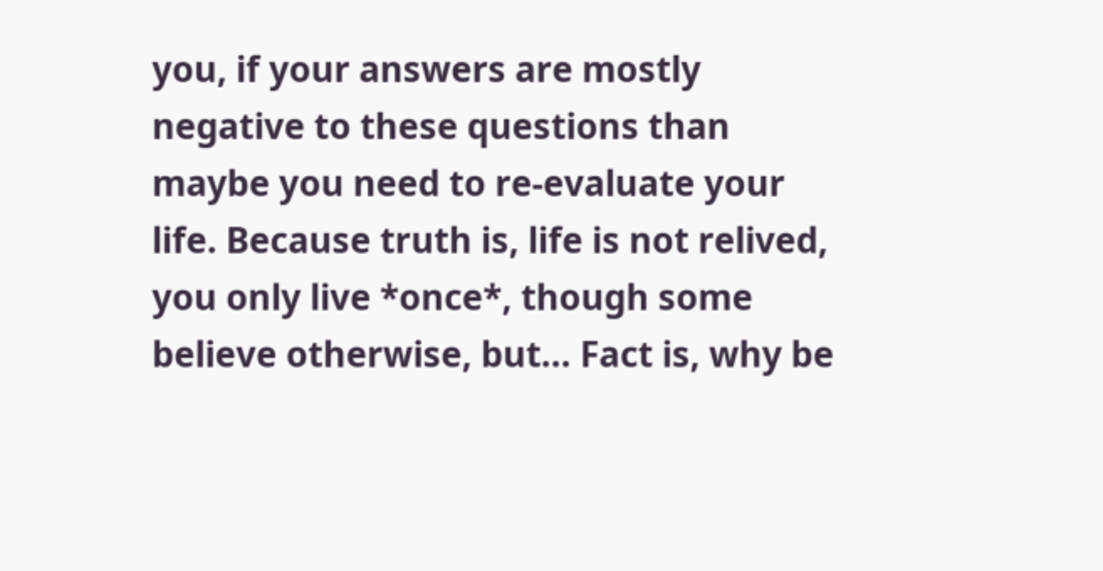you, if your answers are mostly negative to these questions than maybe you need to re-evaluate your life. Because truth is, life is not relived, you only live *once*, though some believe otherwise, but… Fact is, why be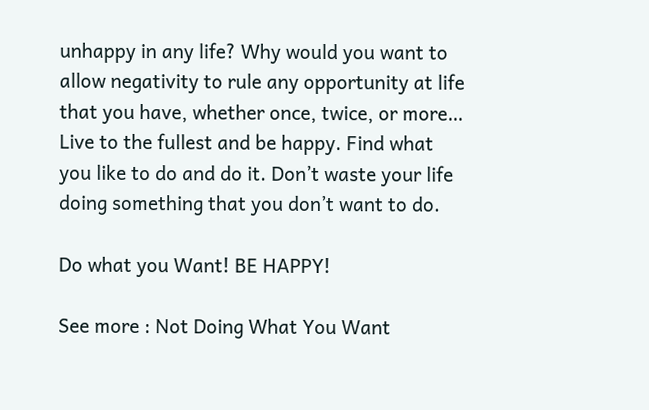unhappy in any life? Why would you want to allow negativity to rule any opportunity at life that you have, whether once, twice, or more… Live to the fullest and be happy. Find what you like to do and do it. Don’t waste your life doing something that you don’t want to do.

Do what you Want! BE HAPPY!

See more : Not Doing What You Want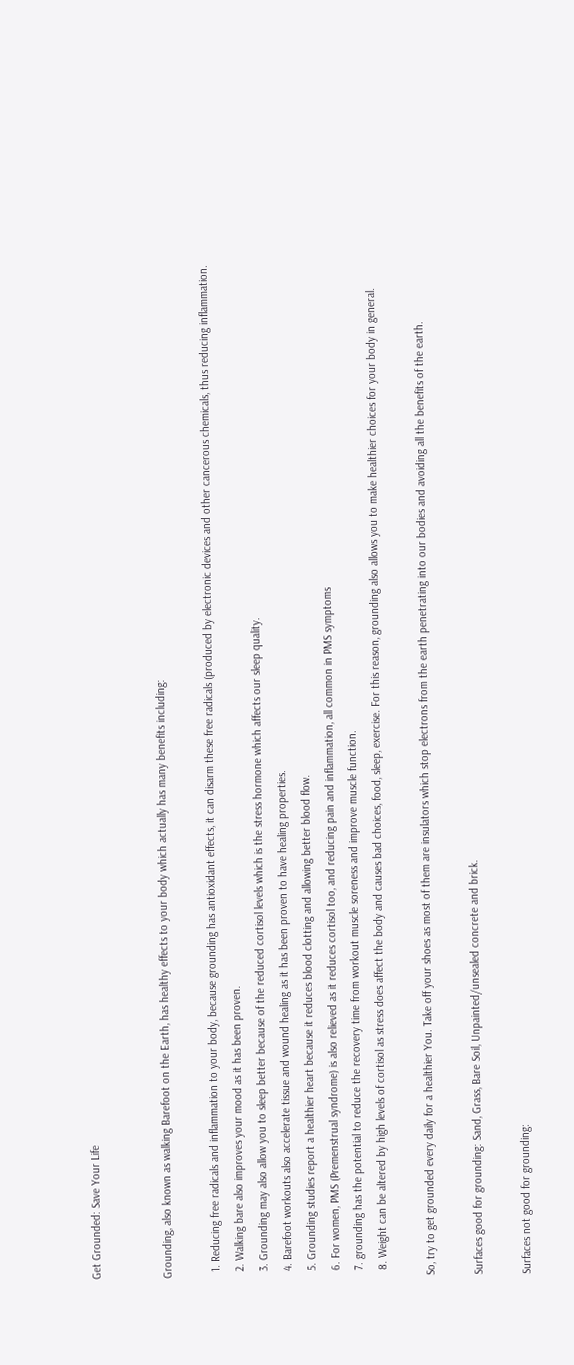Get Grounded: Save Your Life


Grounding, also known as walking Barefoot on the Earth, has healthy effects to your body which actually has many benefits including:

  1. Reducing free radicals and inflammation to your body, because grounding has antioxidant effects, it can disarm these free radicals (produced by electronic devices and other cancerous chemicals, thus reducing inflammation.
  2. Walking bare also improves your mood as it has been proven.
  3. Grounding may also allow you to sleep better because of the reduced cortisol levels which is the stress hormone which affects our sleep quality.
  4. Barefoot workouts also accelerate tissue and wound healing as it has been proven to have healing properties.
  5. Grounding studies report a healthier heart because it reduces blood clotting and allowing better blood flow.
  6. For women, PMS (Premenstrual syndrome) is also relieved as it reduces cortisol too, and reducing pain and inflammation, all common in PMS symptoms
  7. grounding has the potential to reduce the recovery time from workout muscle soreness and improve muscle function.
  8. Weight can be altered by high levels of cortisol as stress does affect the body and causes bad choices, food, sleep, exercise. For this reason, grounding also allows you to make healthier choices for your body in general.

So, try to get grounded every daily for a healthier You. Take off your shoes as most of them are insulators which stop electrons from the earth penetrating into our bodies and avoiding all the benefits of the earth.

Surfaces good for grounding: Sand, Grass, Bare Soil, Unpainted/unsealed concrete and brick.

Surfaces not good for grounding: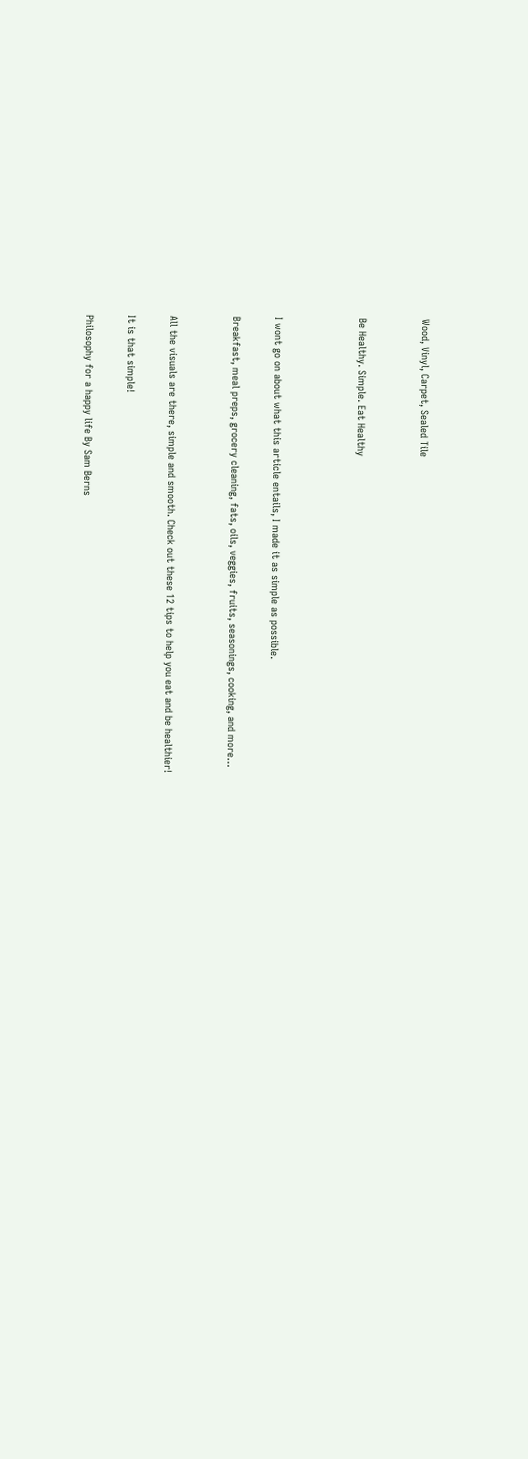Wood, Vinyl, Carpet, Sealed Tile


Be Healthy. Simple. Eat Healthy



I wont go on about what this article entails, I made it as simple as possible.

Breakfast, meal preps, grocery cleaning, fats, oils, veggies, fruits, seasonings, cooking, and more…


All the visuals are there, simple and smooth. Check out these 12 tips to help you eat and be healthier!

It is that simple!

Philosophy for a happy life By Sam Berns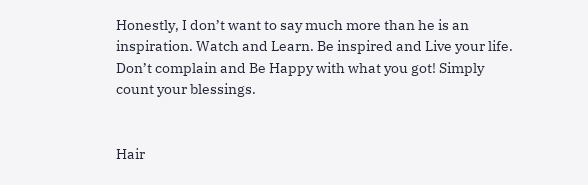Honestly, I don’t want to say much more than he is an inspiration. Watch and Learn. Be inspired and Live your life. Don’t complain and Be Happy with what you got! Simply count your blessings.


Hair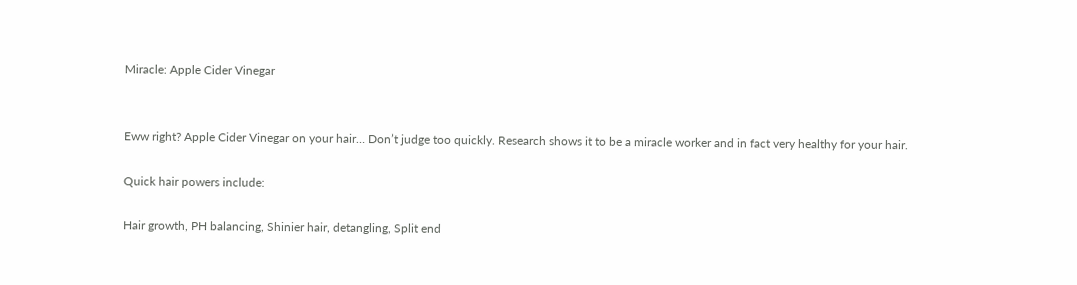Miracle: Apple Cider Vinegar


Eww right? Apple Cider Vinegar on your hair… Don’t judge too quickly. Research shows it to be a miracle worker and in fact very healthy for your hair.

Quick hair powers include:

Hair growth, PH balancing, Shinier hair, detangling, Split end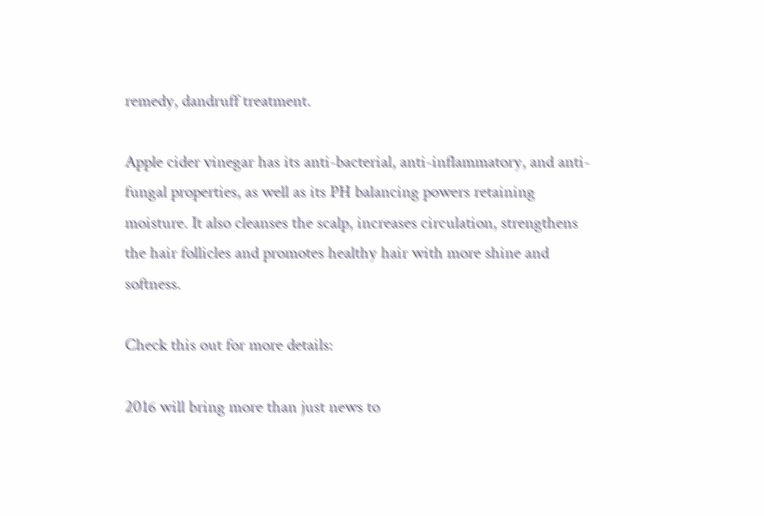remedy, dandruff treatment.

Apple cider vinegar has its anti-bacterial, anti-inflammatory, and anti-fungal properties, as well as its PH balancing powers retaining moisture. It also cleanses the scalp, increases circulation, strengthens the hair follicles and promotes healthy hair with more shine and softness.

Check this out for more details:

2016 will bring more than just news to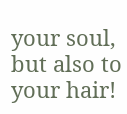your soul, but also to your hair!